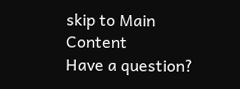skip to Main Content
Have a question?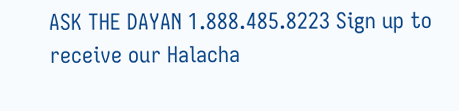ASK THE DAYAN 1.888.485.8223 Sign up to receive our Halacha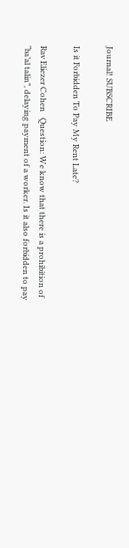Journal! SUBSCRIBE

Is it Forbidden To Pay My Rent Late?

Rav Eliezer Cohen   Question: We know that there is a prohibition of “ba’al talin”, delaying payment of a worker. Is it also forbidden to pay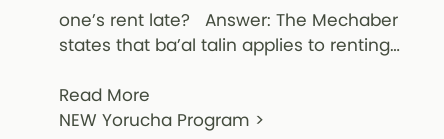one’s rent late?   Answer: The Mechaber states that ba’al talin applies to renting…

Read More
NEW Yorucha Program >